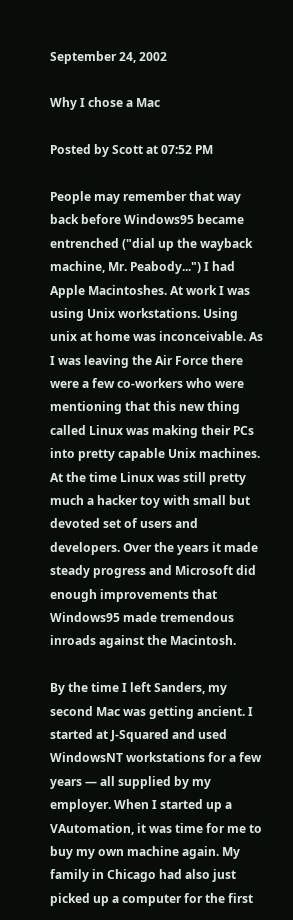September 24, 2002

Why I chose a Mac

Posted by Scott at 07:52 PM

People may remember that way back before Windows95 became entrenched ("dial up the wayback machine, Mr. Peabody...") I had Apple Macintoshes. At work I was using Unix workstations. Using unix at home was inconceivable. As I was leaving the Air Force there were a few co-workers who were mentioning that this new thing called Linux was making their PCs into pretty capable Unix machines. At the time Linux was still pretty much a hacker toy with small but devoted set of users and developers. Over the years it made steady progress and Microsoft did enough improvements that Windows95 made tremendous inroads against the Macintosh.

By the time I left Sanders, my second Mac was getting ancient. I started at J-Squared and used WindowsNT workstations for a few years — all supplied by my employer. When I started up a VAutomation, it was time for me to buy my own machine again. My family in Chicago had also just picked up a computer for the first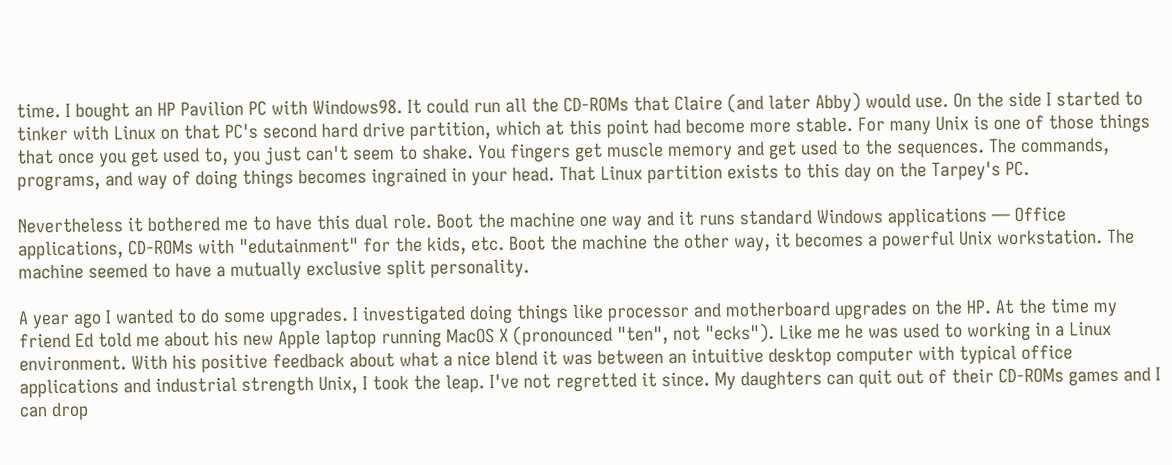time. I bought an HP Pavilion PC with Windows98. It could run all the CD-ROMs that Claire (and later Abby) would use. On the side I started to tinker with Linux on that PC's second hard drive partition, which at this point had become more stable. For many Unix is one of those things that once you get used to, you just can't seem to shake. You fingers get muscle memory and get used to the sequences. The commands, programs, and way of doing things becomes ingrained in your head. That Linux partition exists to this day on the Tarpey's PC.

Nevertheless it bothered me to have this dual role. Boot the machine one way and it runs standard Windows applications — Office applications, CD-ROMs with "edutainment" for the kids, etc. Boot the machine the other way, it becomes a powerful Unix workstation. The machine seemed to have a mutually exclusive split personality.

A year ago I wanted to do some upgrades. I investigated doing things like processor and motherboard upgrades on the HP. At the time my friend Ed told me about his new Apple laptop running MacOS X (pronounced "ten", not "ecks"). Like me he was used to working in a Linux environment. With his positive feedback about what a nice blend it was between an intuitive desktop computer with typical office applications and industrial strength Unix, I took the leap. I've not regretted it since. My daughters can quit out of their CD-ROMs games and I can drop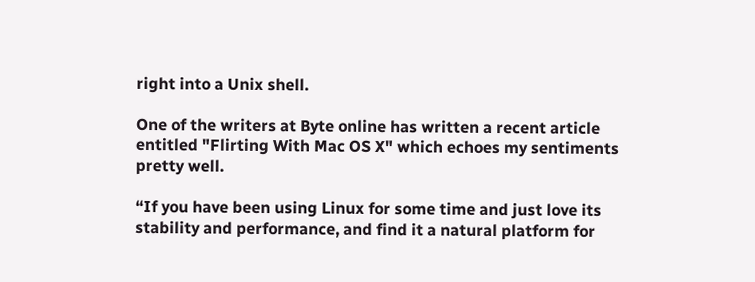right into a Unix shell.

One of the writers at Byte online has written a recent article entitled "Flirting With Mac OS X" which echoes my sentiments pretty well.

“If you have been using Linux for some time and just love its stability and performance, and find it a natural platform for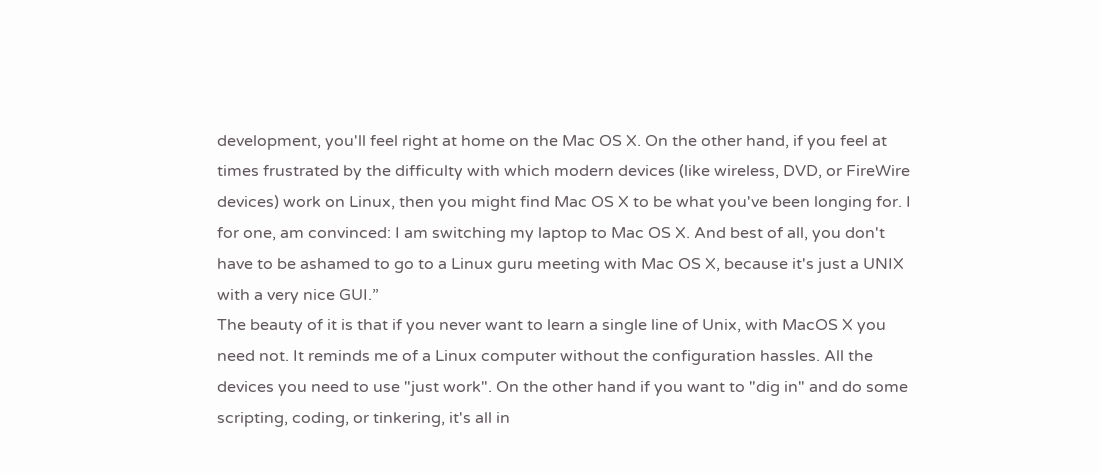development, you'll feel right at home on the Mac OS X. On the other hand, if you feel at times frustrated by the difficulty with which modern devices (like wireless, DVD, or FireWire devices) work on Linux, then you might find Mac OS X to be what you've been longing for. I for one, am convinced: I am switching my laptop to Mac OS X. And best of all, you don't have to be ashamed to go to a Linux guru meeting with Mac OS X, because it's just a UNIX with a very nice GUI.”
The beauty of it is that if you never want to learn a single line of Unix, with MacOS X you need not. It reminds me of a Linux computer without the configuration hassles. All the devices you need to use "just work". On the other hand if you want to "dig in" and do some scripting, coding, or tinkering, it's all in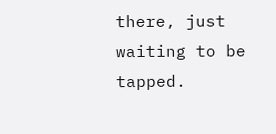there, just waiting to be tapped.